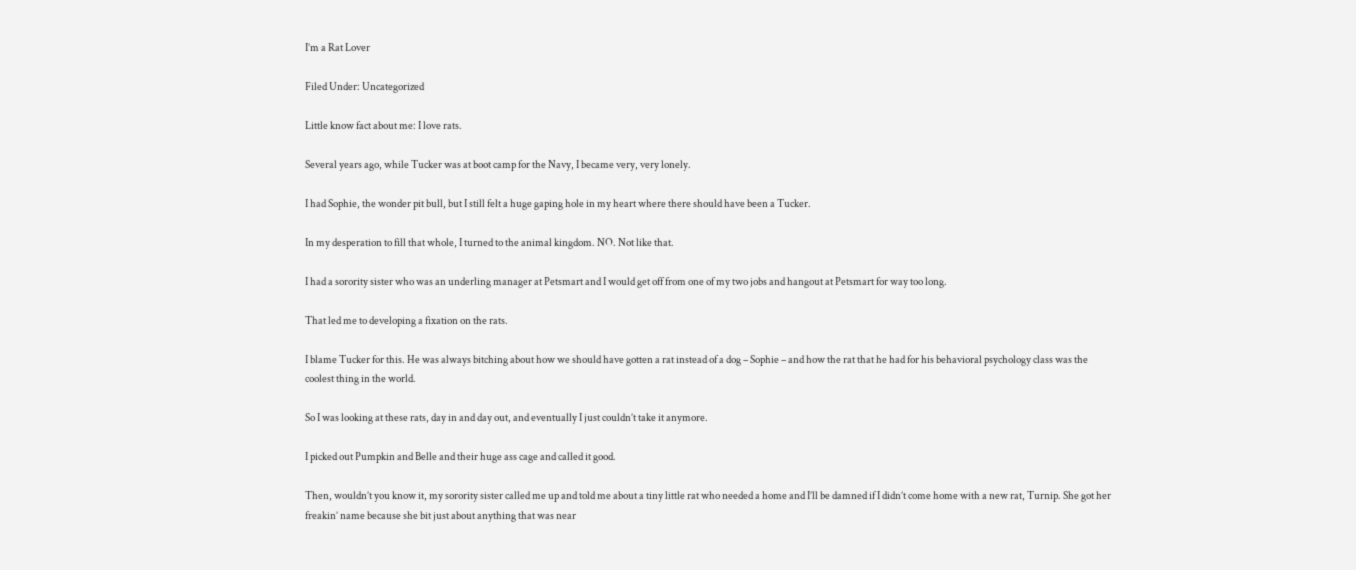I’m a Rat Lover

Filed Under: Uncategorized

Little know fact about me: I love rats.

Several years ago, while Tucker was at boot camp for the Navy, I became very, very lonely.

I had Sophie, the wonder pit bull, but I still felt a huge gaping hole in my heart where there should have been a Tucker.

In my desperation to fill that whole, I turned to the animal kingdom. NO. Not like that.

I had a sorority sister who was an underling manager at Petsmart and I would get off from one of my two jobs and hangout at Petsmart for way too long.

That led me to developing a fixation on the rats.

I blame Tucker for this. He was always bitching about how we should have gotten a rat instead of a dog – Sophie – and how the rat that he had for his behavioral psychology class was the coolest thing in the world.

So I was looking at these rats, day in and day out, and eventually I just couldn’t take it anymore.

I picked out Pumpkin and Belle and their huge ass cage and called it good.

Then, wouldn’t you know it, my sorority sister called me up and told me about a tiny little rat who needed a home and I’ll be damned if I didn’t come home with a new rat, Turnip. She got her freakin’ name because she bit just about anything that was near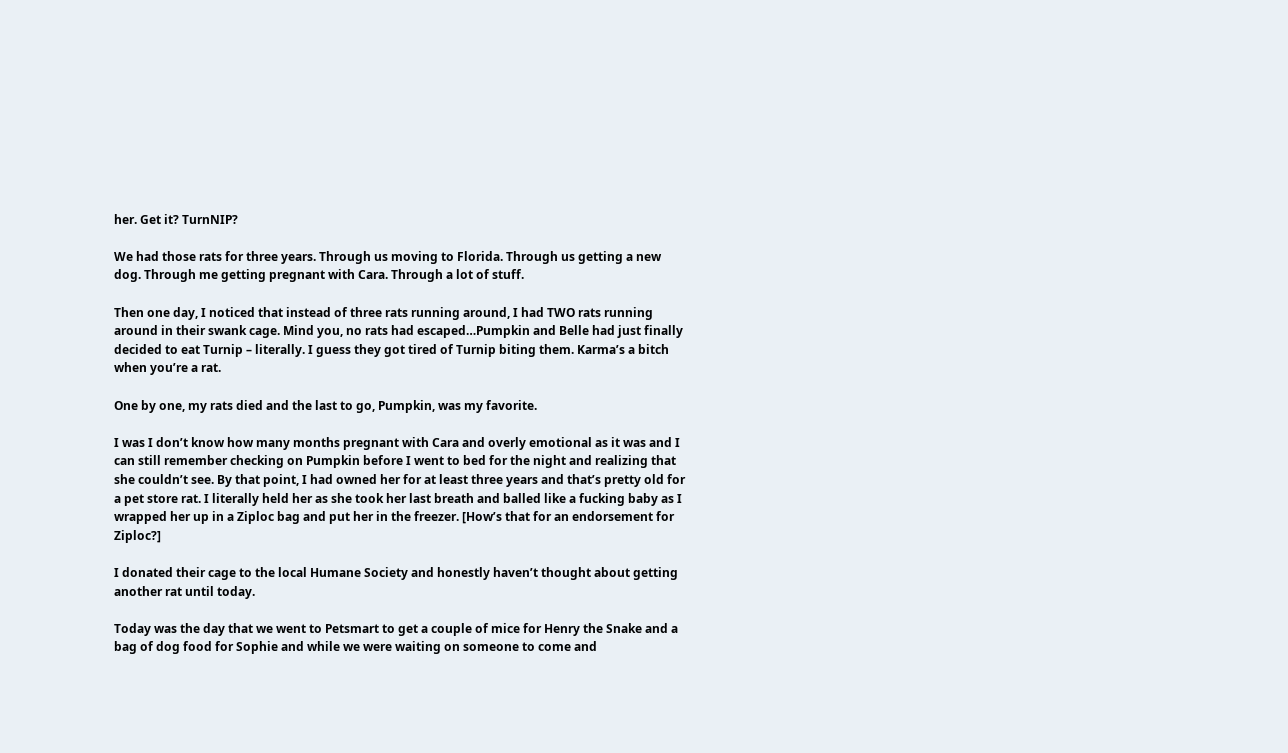her. Get it? TurnNIP?

We had those rats for three years. Through us moving to Florida. Through us getting a new dog. Through me getting pregnant with Cara. Through a lot of stuff.

Then one day, I noticed that instead of three rats running around, I had TWO rats running around in their swank cage. Mind you, no rats had escaped…Pumpkin and Belle had just finally decided to eat Turnip – literally. I guess they got tired of Turnip biting them. Karma’s a bitch when you’re a rat.

One by one, my rats died and the last to go, Pumpkin, was my favorite.

I was I don’t know how many months pregnant with Cara and overly emotional as it was and I can still remember checking on Pumpkin before I went to bed for the night and realizing that she couldn’t see. By that point, I had owned her for at least three years and that’s pretty old for a pet store rat. I literally held her as she took her last breath and balled like a fucking baby as I wrapped her up in a Ziploc bag and put her in the freezer. [How’s that for an endorsement for Ziploc?]

I donated their cage to the local Humane Society and honestly haven’t thought about getting another rat until today.

Today was the day that we went to Petsmart to get a couple of mice for Henry the Snake and a bag of dog food for Sophie and while we were waiting on someone to come and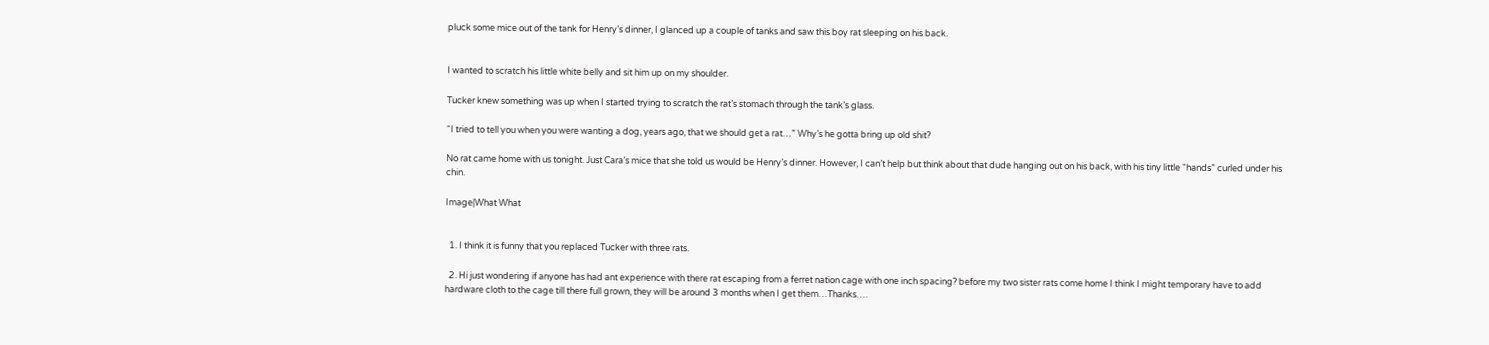pluck some mice out of the tank for Henry’s dinner, I glanced up a couple of tanks and saw this boy rat sleeping on his back.


I wanted to scratch his little white belly and sit him up on my shoulder.

Tucker knew something was up when I started trying to scratch the rat’s stomach through the tank’s glass.

“I tried to tell you when you were wanting a dog, years ago, that we should get a rat…” Why’s he gotta bring up old shit?

No rat came home with us tonight. Just Cara’s mice that she told us would be Henry’s dinner. However, I can’t help but think about that dude hanging out on his back, with his tiny little “hands” curled under his chin.

Image|What What


  1. I think it is funny that you replaced Tucker with three rats.

  2. Hi just wondering if anyone has had ant experience with there rat escaping from a ferret nation cage with one inch spacing? before my two sister rats come home I think I might temporary have to add hardware cloth to the cage till there full grown, they will be around 3 months when I get them…Thanks….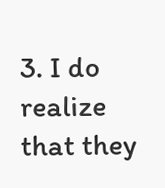3. I do realize that they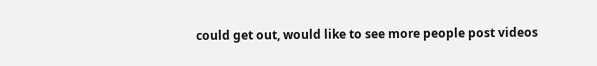could get out, would like to see more people post videos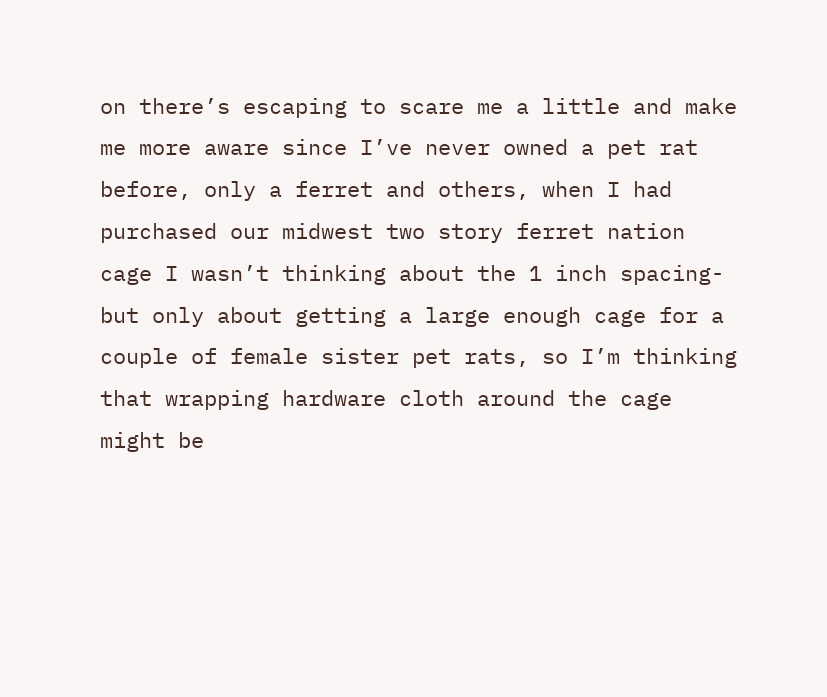on there’s escaping to scare me a little and make me more aware since I’ve never owned a pet rat before, only a ferret and others, when I had purchased our midwest two story ferret nation cage I wasn’t thinking about the 1 inch spacing- but only about getting a large enough cage for a couple of female sister pet rats, so I’m thinking that wrapping hardware cloth around the cage might be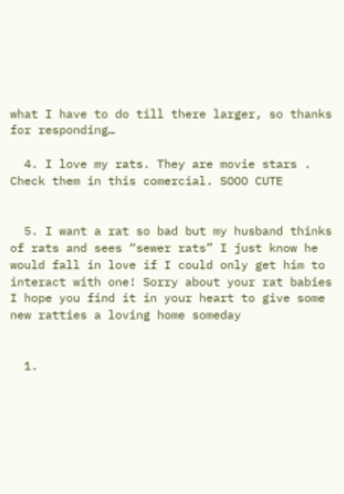what I have to do till there larger, so thanks for responding…

  4. I love my rats. They are movie stars . Check them in this comercial. SOOO CUTE


  5. I want a rat so bad but my husband thinks of rats and sees “sewer rats” I just know he would fall in love if I could only get him to interact with one! Sorry about your rat babies I hope you find it in your heart to give some new ratties a loving home someday


  1.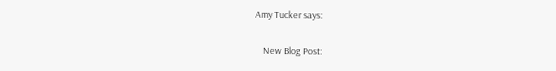Amy Tucker says:

    New Blog Post: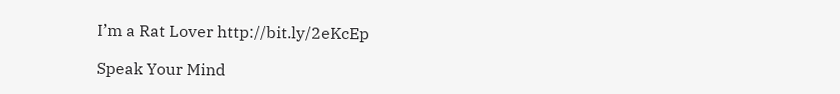I’m a Rat Lover http://bit.ly/2eKcEp

Speak Your Mind